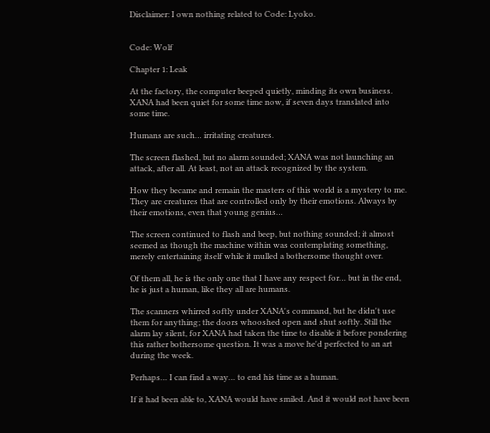Disclaimer: I own nothing related to Code: Lyoko.


Code: Wolf

Chapter 1: Leak

At the factory, the computer beeped quietly, minding its own business. XANA had been quiet for some time now, if seven days translated into some time.

Humans are such… irritating creatures.

The screen flashed, but no alarm sounded; XANA was not launching an attack, after all. At least, not an attack recognized by the system.

How they became and remain the masters of this world is a mystery to me. They are creatures that are controlled only by their emotions. Always by their emotions, even that young genius…

The screen continued to flash and beep, but nothing sounded; it almost seemed as though the machine within was contemplating something, merely entertaining itself while it mulled a bothersome thought over.

Of them all, he is the only one that I have any respect for… but in the end, he is just a human, like they all are humans.

The scanners whirred softly under XANA's command, but he didn't use them for anything; the doors whooshed open and shut softly. Still the alarm lay silent, for XANA had taken the time to disable it before pondering this rather bothersome question. It was a move he'd perfected to an art during the week.

Perhaps… I can find a way… to end his time as a human.

If it had been able to, XANA would have smiled. And it would not have been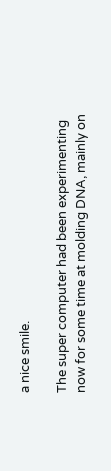a nice smile.

The super computer had been experimenting now for some time at molding DNA, mainly on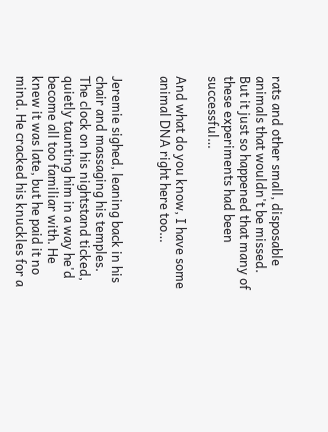rats and other small, disposable animals that wouldn't be missed. But it just so happened that many of these experiments had been successful…

And what do you know, I have some animal DNA right here too…


Jeremie sighed, leaning back in his chair and massaging his temples. The clock on his nightstand ticked, quietly taunting him in a way he'd become all too familiar with. He knew it was late, but he paid it no mind. He cracked his knuckles for a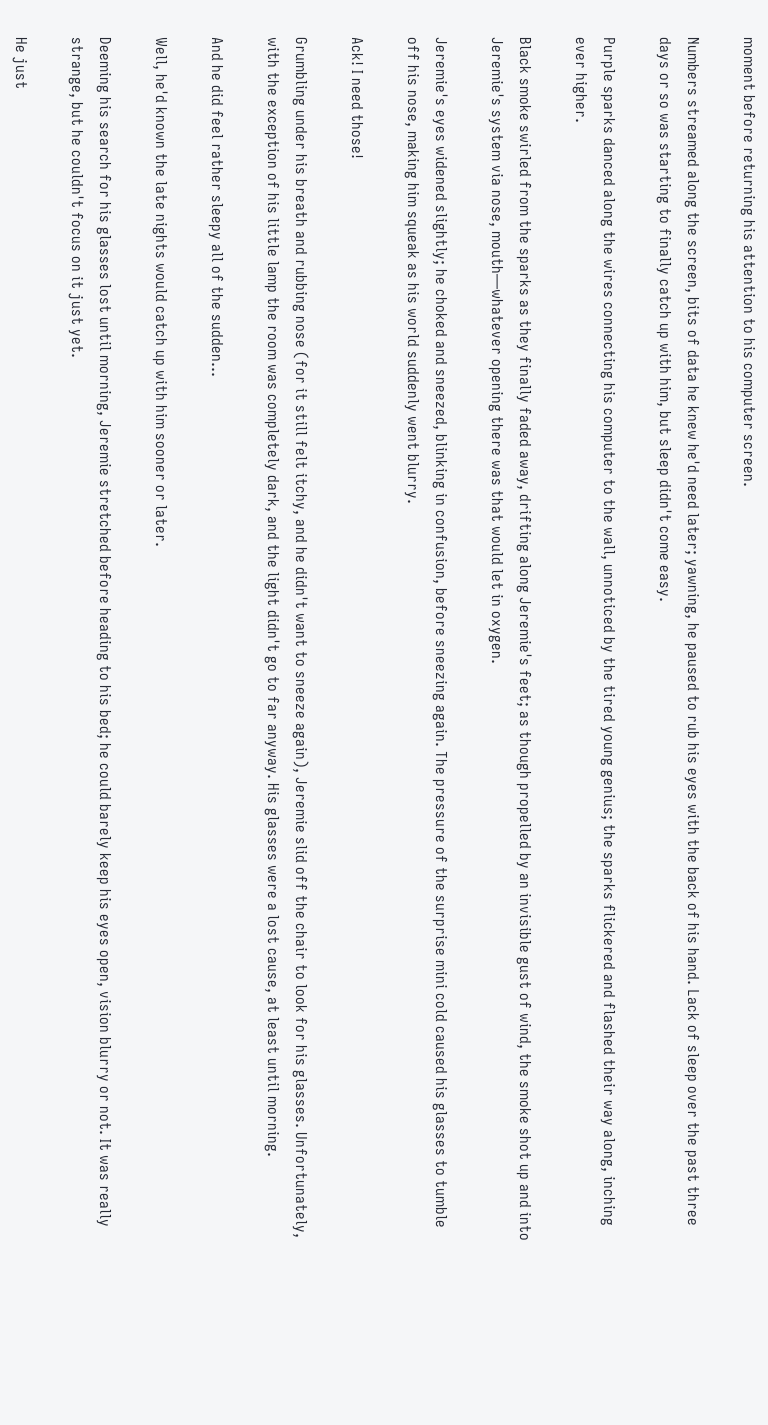moment before returning his attention to his computer screen.

Numbers streamed along the screen, bits of data he knew he'd need later; yawning, he paused to rub his eyes with the back of his hand. Lack of sleep over the past three days or so was starting to finally catch up with him, but sleep didn't come easy.

Purple sparks danced along the wires connecting his computer to the wall, unnoticed by the tired young genius; the sparks flickered and flashed their way along, inching ever higher.

Black smoke swirled from the sparks as they finally faded away, drifting along Jeremie's feet; as though propelled by an invisible gust of wind, the smoke shot up and into Jeremie's system via nose, mouth—whatever opening there was that would let in oxygen.

Jeremie's eyes widened slightly; he choked and sneezed, blinking in confusion, before sneezing again. The pressure of the surprise mini cold caused his glasses to tumble off his nose, making him squeak as his world suddenly went blurry.

Ack! I need those!

Grumbling under his breath and rubbing nose (for it still felt itchy, and he didn't want to sneeze again), Jeremie slid off the chair to look for his glasses. Unfortunately, with the exception of his little lamp the room was completely dark, and the light didn't go to far anyway. His glasses were a lost cause, at least until morning.

And he did feel rather sleepy all of the sudden…

Well, he'd known the late nights would catch up with him sooner or later.

Deeming his search for his glasses lost until morning, Jeremie stretched before heading to his bed; he could barely keep his eyes open, vision blurry or not. It was really strange, but he couldn't focus on it just yet.

He just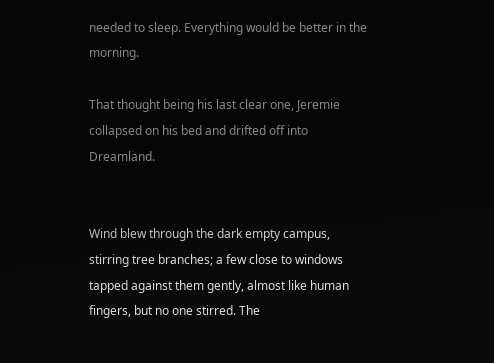needed to sleep. Everything would be better in the morning.

That thought being his last clear one, Jeremie collapsed on his bed and drifted off into Dreamland.


Wind blew through the dark empty campus, stirring tree branches; a few close to windows tapped against them gently, almost like human fingers, but no one stirred. The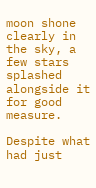moon shone clearly in the sky, a few stars splashed alongside it for good measure.

Despite what had just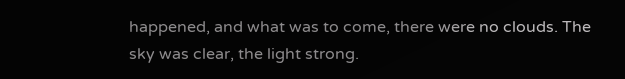happened, and what was to come, there were no clouds. The sky was clear, the light strong.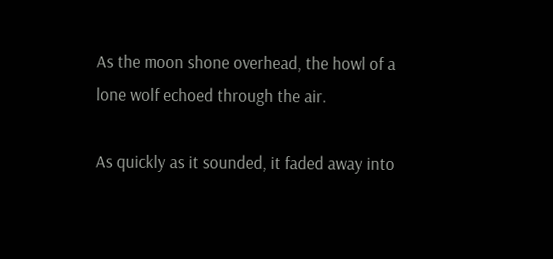As the moon shone overhead, the howl of a lone wolf echoed through the air.

As quickly as it sounded, it faded away into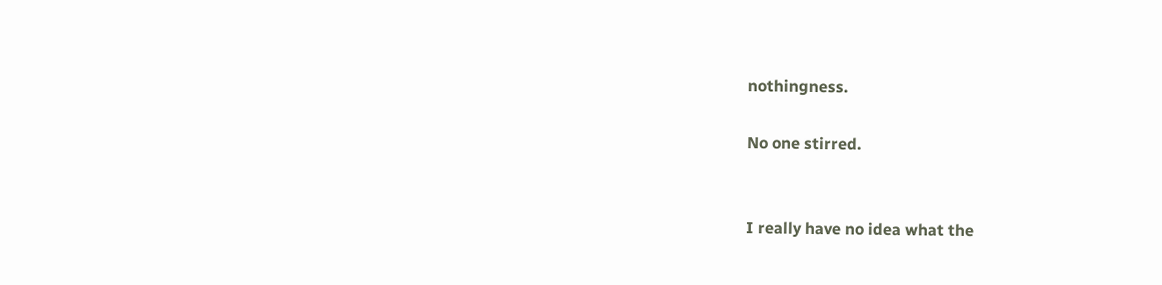nothingness.

No one stirred.


I really have no idea what the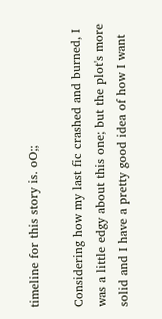timeline for this story is. oO;;

Considering how my last fic crashed and burned, I was a little edgy about this one; but the plot's more solid and I have a pretty good idea of how I want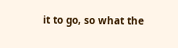it to go, so what the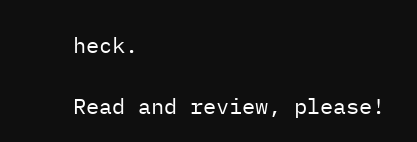heck.

Read and review, please!